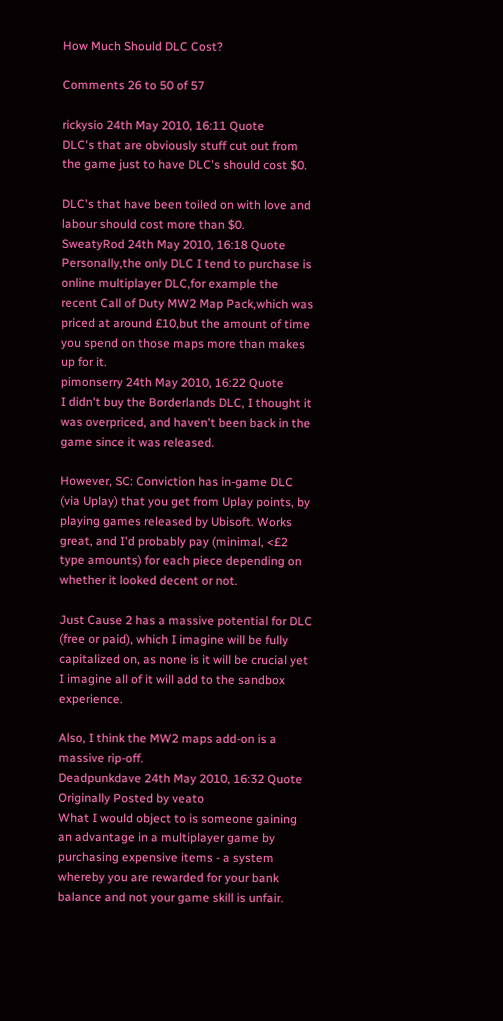How Much Should DLC Cost?

Comments 26 to 50 of 57

rickysio 24th May 2010, 16:11 Quote
DLC's that are obviously stuff cut out from the game just to have DLC's should cost $0.

DLC's that have been toiled on with love and labour should cost more than $0.
SweatyRod 24th May 2010, 16:18 Quote
Personally,the only DLC I tend to purchase is online multiplayer DLC,for example the recent Call of Duty MW2 Map Pack,which was priced at around £10,but the amount of time you spend on those maps more than makes up for it.
pimonserry 24th May 2010, 16:22 Quote
I didn't buy the Borderlands DLC, I thought it was overpriced, and haven't been back in the game since it was released.

However, SC: Conviction has in-game DLC (via Uplay) that you get from Uplay points, by playing games released by Ubisoft. Works great, and I'd probably pay (minimal, <£2 type amounts) for each piece depending on whether it looked decent or not.

Just Cause 2 has a massive potential for DLC (free or paid), which I imagine will be fully capitalized on, as none is it will be crucial yet I imagine all of it will add to the sandbox experience.

Also, I think the MW2 maps add-on is a massive rip-off.
Deadpunkdave 24th May 2010, 16:32 Quote
Originally Posted by veato
What I would object to is someone gaining an advantage in a multiplayer game by purchasing expensive items - a system whereby you are rewarded for your bank balance and not your game skill is unfair.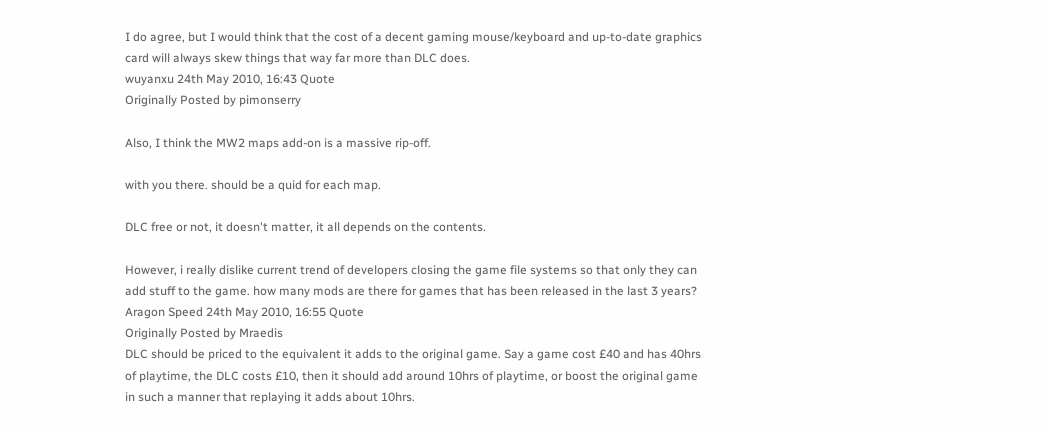I do agree, but I would think that the cost of a decent gaming mouse/keyboard and up-to-date graphics card will always skew things that way far more than DLC does.
wuyanxu 24th May 2010, 16:43 Quote
Originally Posted by pimonserry

Also, I think the MW2 maps add-on is a massive rip-off.

with you there. should be a quid for each map.

DLC free or not, it doesn't matter, it all depends on the contents.

However, i really dislike current trend of developers closing the game file systems so that only they can add stuff to the game. how many mods are there for games that has been released in the last 3 years?
Aragon Speed 24th May 2010, 16:55 Quote
Originally Posted by Mraedis
DLC should be priced to the equivalent it adds to the original game. Say a game cost £40 and has 40hrs of playtime, the DLC costs £10, then it should add around 10hrs of playtime, or boost the original game in such a manner that replaying it adds about 10hrs.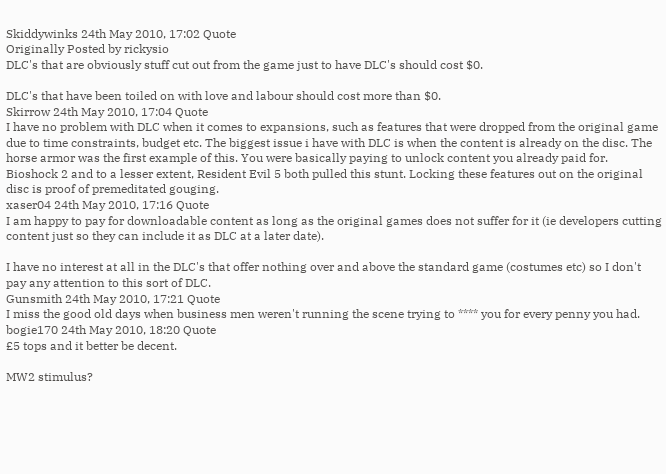Skiddywinks 24th May 2010, 17:02 Quote
Originally Posted by rickysio
DLC's that are obviously stuff cut out from the game just to have DLC's should cost $0.

DLC's that have been toiled on with love and labour should cost more than $0.
Skirrow 24th May 2010, 17:04 Quote
I have no problem with DLC when it comes to expansions, such as features that were dropped from the original game due to time constraints, budget etc. The biggest issue i have with DLC is when the content is already on the disc. The horse armor was the first example of this. You were basically paying to unlock content you already paid for. Bioshock 2 and to a lesser extent, Resident Evil 5 both pulled this stunt. Locking these features out on the original disc is proof of premeditated gouging.
xaser04 24th May 2010, 17:16 Quote
I am happy to pay for downloadable content as long as the original games does not suffer for it (ie developers cutting content just so they can include it as DLC at a later date).

I have no interest at all in the DLC's that offer nothing over and above the standard game (costumes etc) so I don't pay any attention to this sort of DLC.
Gunsmith 24th May 2010, 17:21 Quote
I miss the good old days when business men weren't running the scene trying to **** you for every penny you had.
bogie170 24th May 2010, 18:20 Quote
£5 tops and it better be decent.

MW2 stimulus?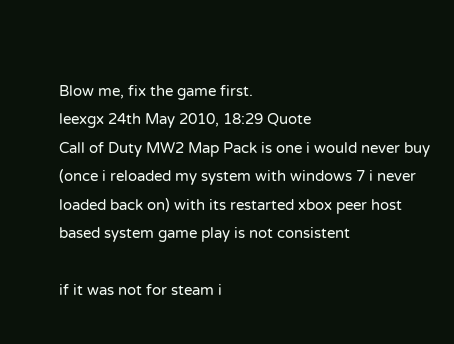Blow me, fix the game first.
leexgx 24th May 2010, 18:29 Quote
Call of Duty MW2 Map Pack is one i would never buy (once i reloaded my system with windows 7 i never loaded back on) with its restarted xbox peer host based system game play is not consistent

if it was not for steam i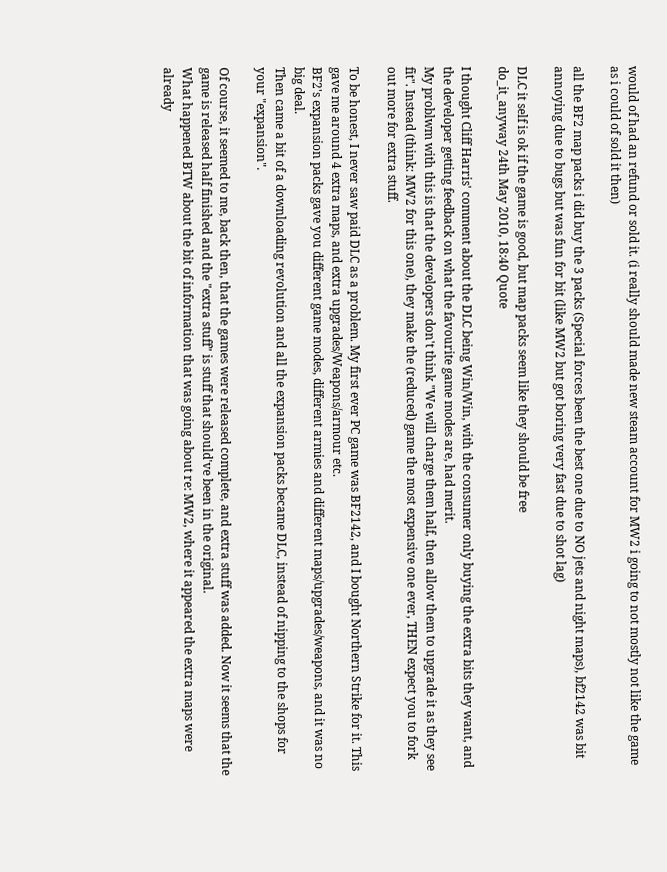would of had an refund or sold it. (i really should made new steam account for MW2 i going to not mostly not like the game as i could of sold it then)

all the BF2 map packs i did buy the 3 packs (Special forces been the best one due to NO jets and night maps), bf2142 was bit annoying due to bugs but was fun for bit (like MW2 but got boring very fast due to shot lag)

DLC it self is ok if the game is good, but map packs seem like they should be free
do_it_anyway 24th May 2010, 18:40 Quote

I thought Cliff Harris' comment about the DLC being Win/Win, with the consumer only buying the extra bits they want, and the developer getting feedback on what the favourite game modes are, had merit.
My problwm with this is that the developers don't think "We will charge them half, then allow them to upgrade it as they see fit". Instead (think: MW2 for this one), they make the (reduced) game the most expensive one ever, THEN expect you to fork out more for extra stuff.

To be honest, I never saw paid DLC as a problem. My first ever PC game was BF2142, and I bought Northern Strike for it. This gave me around 4 extra maps, and extra upgrades/Weapons/armour etc.
BF2's expansion packs gave you different game modes, different armies and different maps/upgrades/weapons, and it was no big deal.
Then came a bit of a downloading revolution and all the expansion packs became DLC, instead of nipping to the shops for your "expansion".

Of course, it seemed to me, back then, that the games were released complete, and extra stuff was added. Now it seems that the game is released half finished and the "extra stuff" is stuff that should've been in the original.
What happened BTW about the bit of information that was going about re: MW2, where it appeared the extra maps were already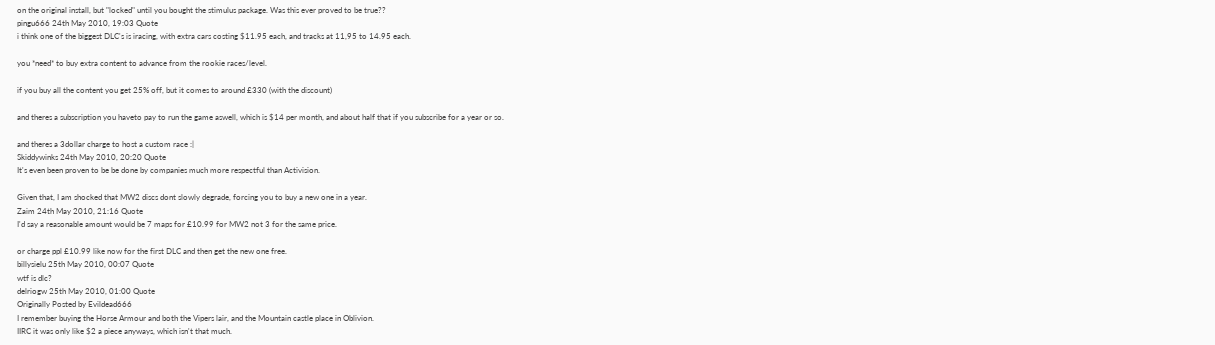on the original install, but "locked" until you bought the stimulus package. Was this ever proved to be true??
pingu666 24th May 2010, 19:03 Quote
i think one of the biggest DLC's is iracing, with extra cars costing $11.95 each, and tracks at 11,95 to 14.95 each.

you *need* to buy extra content to advance from the rookie races/level.

if you buy all the content you get 25% off, but it comes to around £330 (with the discount)

and theres a subscription you haveto pay to run the game aswell, which is $14 per month, and about half that if you subscribe for a year or so.

and theres a 3dollar charge to host a custom race :|
Skiddywinks 24th May 2010, 20:20 Quote
It's even been proven to be be done by companies much more respectful than Activision.

Given that, I am shocked that MW2 discs dont slowly degrade, forcing you to buy a new one in a year.
Zaim 24th May 2010, 21:16 Quote
I'd say a reasonable amount would be 7 maps for £10.99 for MW2 not 3 for the same price.

or charge ppl £10.99 like now for the first DLC and then get the new one free.
billysielu 25th May 2010, 00:07 Quote
wtf is dlc?
delriogw 25th May 2010, 01:00 Quote
Originally Posted by Evildead666
I remember buying the Horse Armour and both the Vipers lair, and the Mountain castle place in Oblivion.
IIRC it was only like $2 a piece anyways, which isn't that much.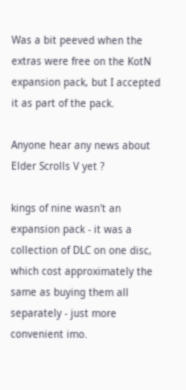Was a bit peeved when the extras were free on the KotN expansion pack, but I accepted it as part of the pack.

Anyone hear any news about Elder Scrolls V yet ?

kings of nine wasn't an expansion pack - it was a collection of DLC on one disc, which cost approximately the same as buying them all separately - just more convenient imo.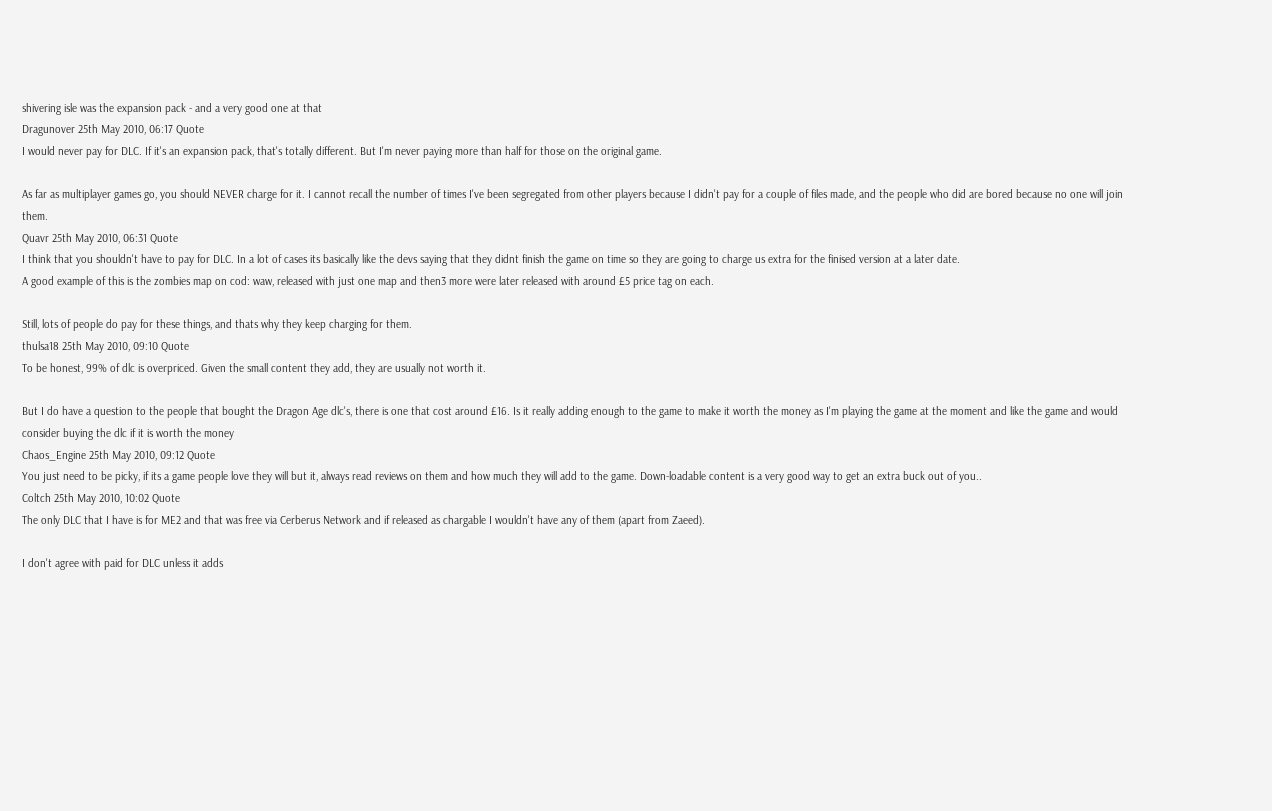shivering isle was the expansion pack - and a very good one at that
Dragunover 25th May 2010, 06:17 Quote
I would never pay for DLC. If it's an expansion pack, that's totally different. But I'm never paying more than half for those on the original game.

As far as multiplayer games go, you should NEVER charge for it. I cannot recall the number of times I've been segregated from other players because I didn't pay for a couple of files made, and the people who did are bored because no one will join them.
Quavr 25th May 2010, 06:31 Quote
I think that you shouldn't have to pay for DLC. In a lot of cases its basically like the devs saying that they didnt finish the game on time so they are going to charge us extra for the finised version at a later date.
A good example of this is the zombies map on cod: waw, released with just one map and then3 more were later released with around £5 price tag on each.

Still, lots of people do pay for these things, and thats why they keep charging for them.
thulsa18 25th May 2010, 09:10 Quote
To be honest, 99% of dlc is overpriced. Given the small content they add, they are usually not worth it.

But I do have a question to the people that bought the Dragon Age dlc's, there is one that cost around £16. Is it really adding enough to the game to make it worth the money as I'm playing the game at the moment and like the game and would consider buying the dlc if it is worth the money
Chaos_Engine 25th May 2010, 09:12 Quote
You just need to be picky, if its a game people love they will but it, always read reviews on them and how much they will add to the game. Down-loadable content is a very good way to get an extra buck out of you..
Coltch 25th May 2010, 10:02 Quote
The only DLC that I have is for ME2 and that was free via Cerberus Network and if released as chargable I wouldn't have any of them (apart from Zaeed).

I don't agree with paid for DLC unless it adds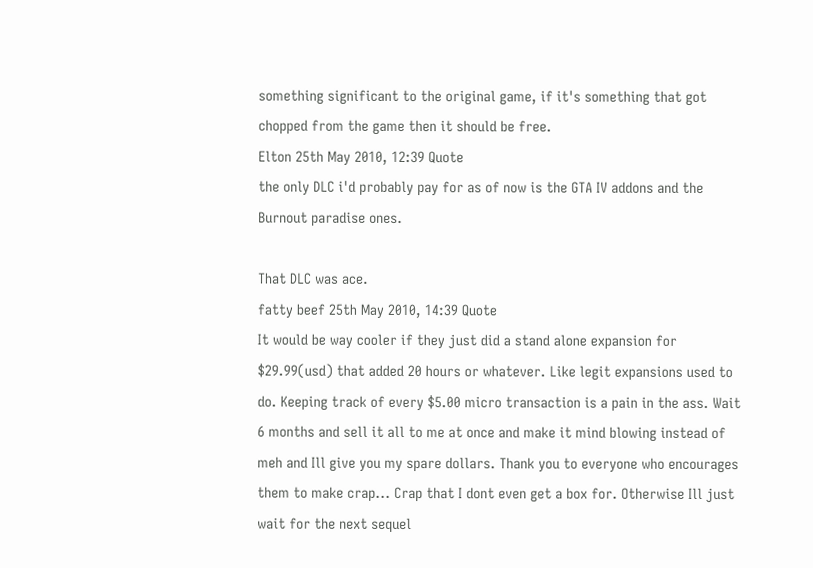something significant to the original game, if it's something that got chopped from the game then it should be free.
Elton 25th May 2010, 12:39 Quote
the only DLC i'd probably pay for as of now is the GTA IV addons and the Burnout paradise ones.

That DLC was ace.
fatty beef 25th May 2010, 14:39 Quote
It would be way cooler if they just did a stand alone expansion for $29.99(usd) that added 20 hours or whatever. Like legit expansions used to do. Keeping track of every $5.00 micro transaction is a pain in the ass. Wait 6 months and sell it all to me at once and make it mind blowing instead of meh and Ill give you my spare dollars. Thank you to everyone who encourages them to make crap... Crap that I dont even get a box for. Otherwise Ill just wait for the next sequel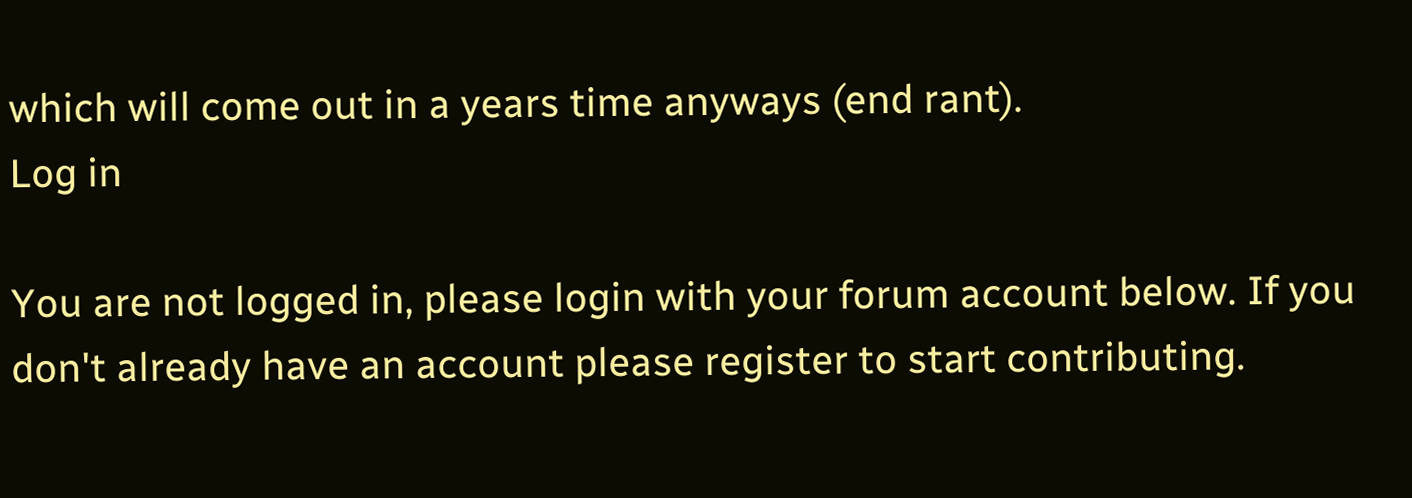which will come out in a years time anyways (end rant).
Log in

You are not logged in, please login with your forum account below. If you don't already have an account please register to start contributing.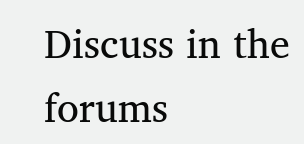Discuss in the forums